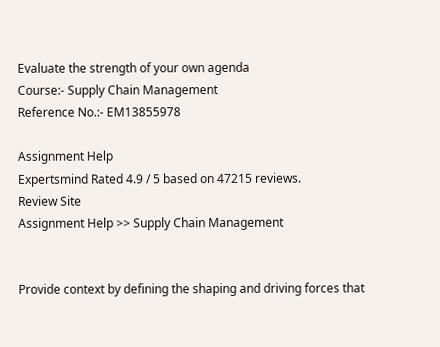Evaluate the strength of your own agenda
Course:- Supply Chain Management
Reference No.:- EM13855978

Assignment Help
Expertsmind Rated 4.9 / 5 based on 47215 reviews.
Review Site
Assignment Help >> Supply Chain Management


Provide context by defining the shaping and driving forces that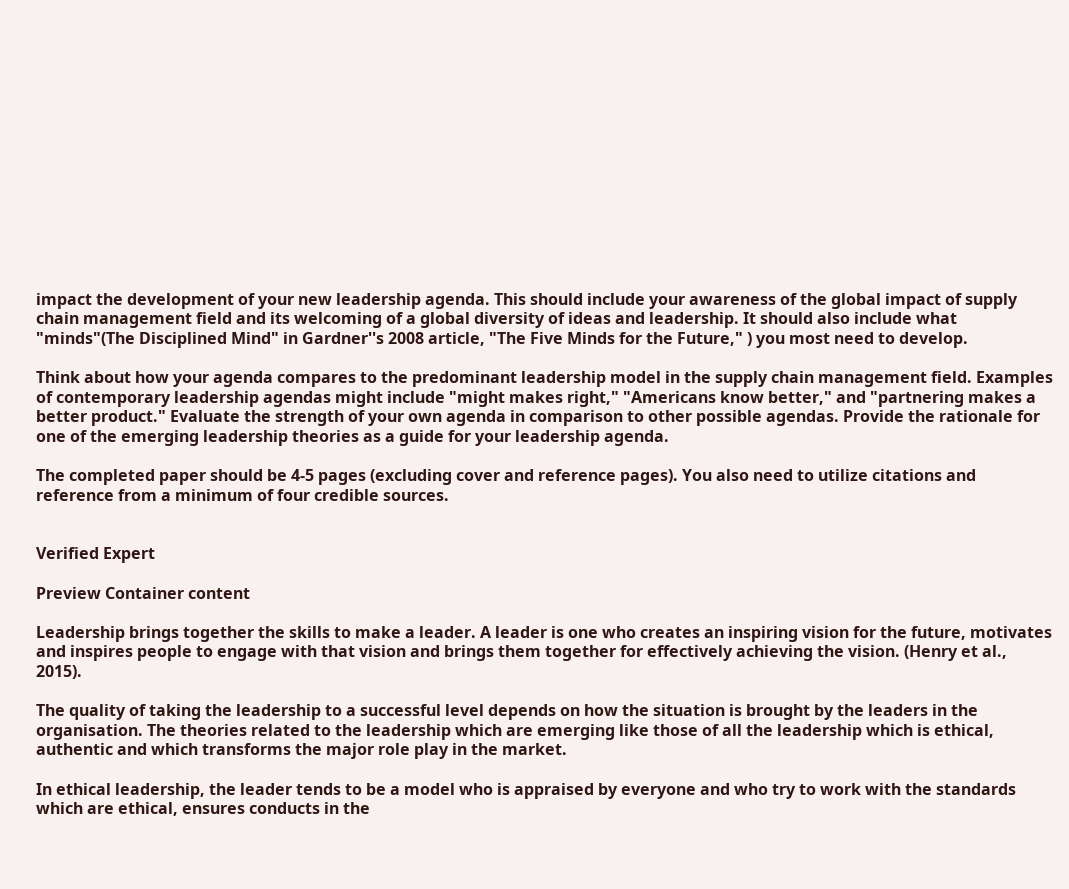impact the development of your new leadership agenda. This should include your awareness of the global impact of supply chain management field and its welcoming of a global diversity of ideas and leadership. It should also include what "minds"(The Disciplined Mind" in Gardner''s 2008 article, "The Five Minds for the Future," ) you most need to develop.

Think about how your agenda compares to the predominant leadership model in the supply chain management field. Examples of contemporary leadership agendas might include "might makes right," "Americans know better," and "partnering makes a better product." Evaluate the strength of your own agenda in comparison to other possible agendas. Provide the rationale for one of the emerging leadership theories as a guide for your leadership agenda.

The completed paper should be 4-5 pages (excluding cover and reference pages). You also need to utilize citations and reference from a minimum of four credible sources.


Verified Expert

Preview Container content

Leadership brings together the skills to make a leader. A leader is one who creates an inspiring vision for the future, motivates and inspires people to engage with that vision and brings them together for effectively achieving the vision. (Henry et al., 2015).

The quality of taking the leadership to a successful level depends on how the situation is brought by the leaders in the organisation. The theories related to the leadership which are emerging like those of all the leadership which is ethical, authentic and which transforms the major role play in the market.

In ethical leadership, the leader tends to be a model who is appraised by everyone and who try to work with the standards which are ethical, ensures conducts in the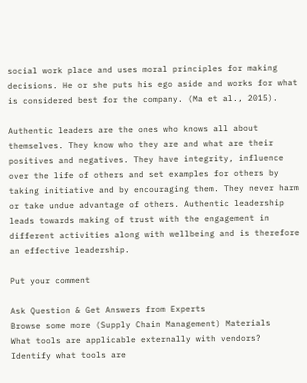social work place and uses moral principles for making decisions. He or she puts his ego aside and works for what is considered best for the company. (Ma et al., 2015).

Authentic leaders are the ones who knows all about themselves. They know who they are and what are their positives and negatives. They have integrity, influence over the life of others and set examples for others by taking initiative and by encouraging them. They never harm or take undue advantage of others. Authentic leadership leads towards making of trust with the engagement in different activities along with wellbeing and is therefore an effective leadership.

Put your comment

Ask Question & Get Answers from Experts
Browse some more (Supply Chain Management) Materials
What tools are applicable externally with vendors? Identify what tools are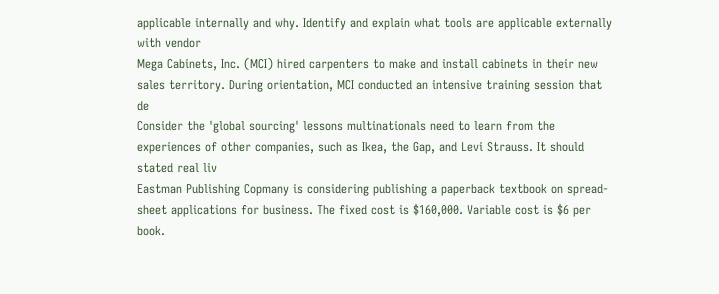applicable internally and why. Identify and explain what tools are applicable externally with vendor
Mega Cabinets, Inc. (MCI) hired carpenters to make and install cabinets in their new sales territory. During orientation, MCI conducted an intensive training session that de
Consider the 'global sourcing' lessons multinationals need to learn from the experiences of other companies, such as Ikea, the Gap, and Levi Strauss. It should stated real liv
Eastman Publishing Copmany is considering publishing a paperback textbook on spread-sheet applications for business. The fixed cost is $160,000. Variable cost is $6 per book.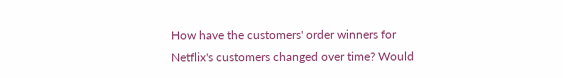How have the customers' order winners for Netflix's customers changed over time? Would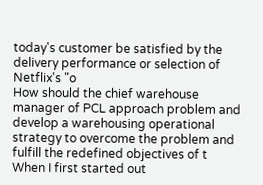today's customer be satisfied by the delivery performance or selection of Netflix's "o
How should the chief warehouse manager of PCL approach problem and develop a warehousing operational strategy to overcome the problem and fulfill the redefined objectives of t
When I first started out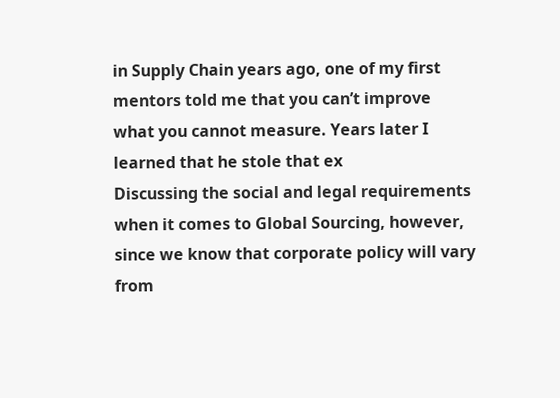in Supply Chain years ago, one of my first mentors told me that you can’t improve what you cannot measure. Years later I learned that he stole that ex
Discussing the social and legal requirements when it comes to Global Sourcing, however, since we know that corporate policy will vary from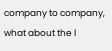company to company, what about the l